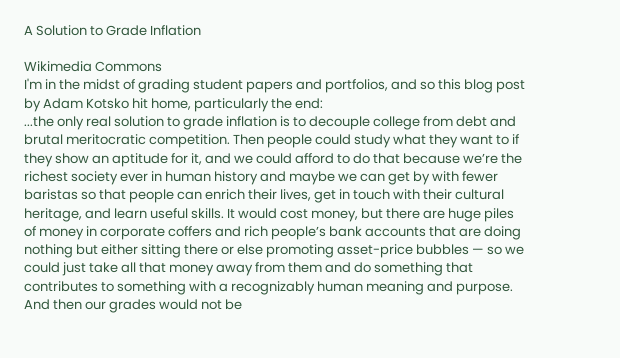A Solution to Grade Inflation

Wikimedia Commons
I'm in the midst of grading student papers and portfolios, and so this blog post by Adam Kotsko hit home, particularly the end:
...the only real solution to grade inflation is to decouple college from debt and brutal meritocratic competition. Then people could study what they want to if they show an aptitude for it, and we could afford to do that because we’re the richest society ever in human history and maybe we can get by with fewer baristas so that people can enrich their lives, get in touch with their cultural heritage, and learn useful skills. It would cost money, but there are huge piles of money in corporate coffers and rich people’s bank accounts that are doing nothing but either sitting there or else promoting asset-price bubbles — so we could just take all that money away from them and do something that contributes to something with a recognizably human meaning and purpose. And then our grades would not be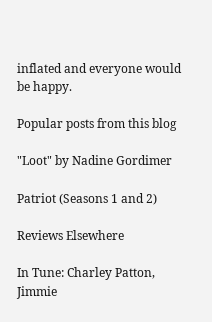inflated and everyone would be happy.

Popular posts from this blog

"Loot" by Nadine Gordimer

Patriot (Seasons 1 and 2)

Reviews Elsewhere

In Tune: Charley Patton, Jimmie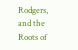Rodgers, and the Roots of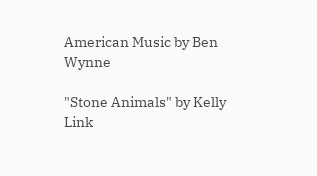American Music by Ben Wynne

"Stone Animals" by Kelly Link